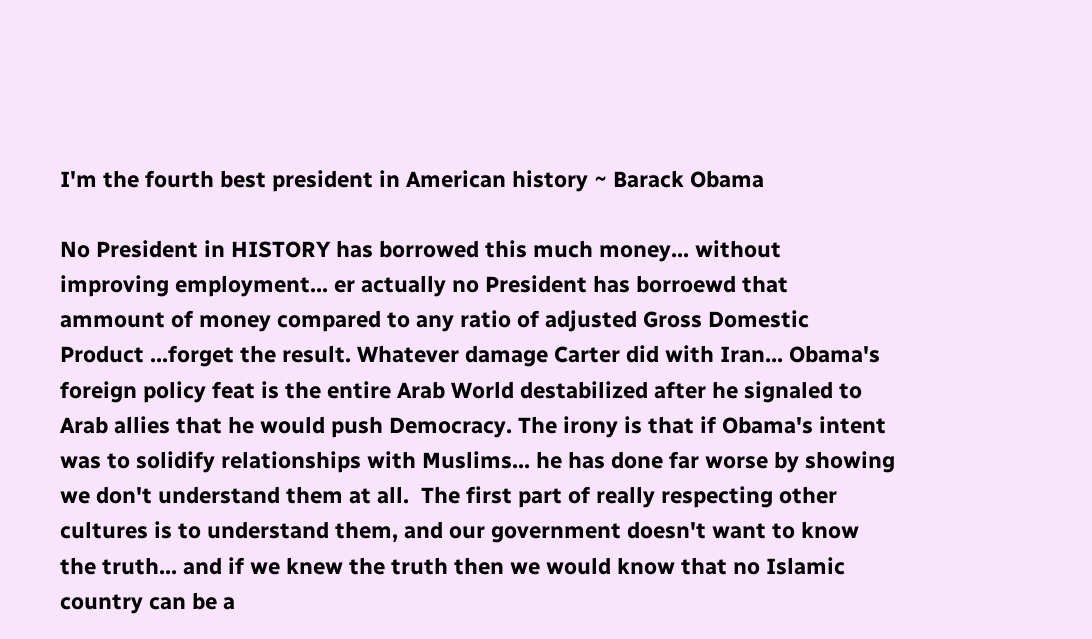I'm the fourth best president in American history ~ Barack Obama

No President in HISTORY has borrowed this much money... without improving employment... er actually no President has borroewd that ammount of money compared to any ratio of adjusted Gross Domestic Product ...forget the result. Whatever damage Carter did with Iran... Obama's foreign policy feat is the entire Arab World destabilized after he signaled to Arab allies that he would push Democracy. The irony is that if Obama's intent was to solidify relationships with Muslims... he has done far worse by showing we don't understand them at all.  The first part of really respecting other cultures is to understand them, and our government doesn't want to know the truth... and if we knew the truth then we would know that no Islamic country can be a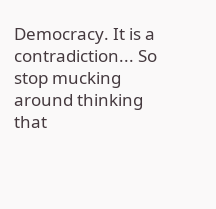Democracy. It is a contradiction... So stop mucking around thinking that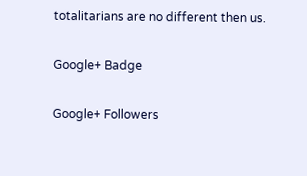totalitarians are no different then us.

Google+ Badge

Google+ Followers